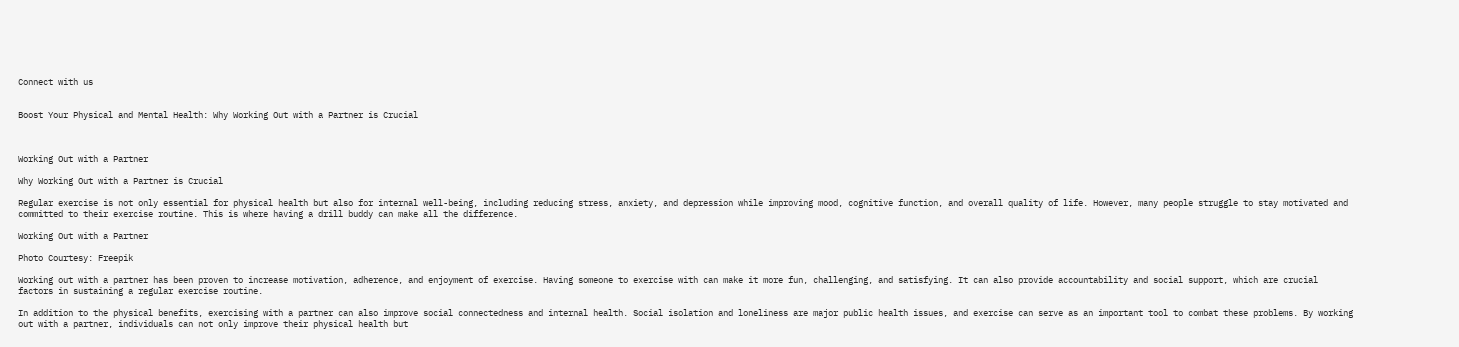Connect with us


Boost Your Physical and Mental Health: Why Working Out with a Partner is Crucial



Working Out with a Partner

Why Working Out with a Partner is Crucial

Regular exercise is not only essential for physical health but also for internal well-being, including reducing stress, anxiety, and depression while improving mood, cognitive function, and overall quality of life. However, many people struggle to stay motivated and committed to their exercise routine. This is where having a drill buddy can make all the difference.

Working Out with a Partner

Photo Courtesy: Freepik

Working out with a partner has been proven to increase motivation, adherence, and enjoyment of exercise. Having someone to exercise with can make it more fun, challenging, and satisfying. It can also provide accountability and social support, which are crucial factors in sustaining a regular exercise routine.

In addition to the physical benefits, exercising with a partner can also improve social connectedness and internal health. Social isolation and loneliness are major public health issues, and exercise can serve as an important tool to combat these problems. By working out with a partner, individuals can not only improve their physical health but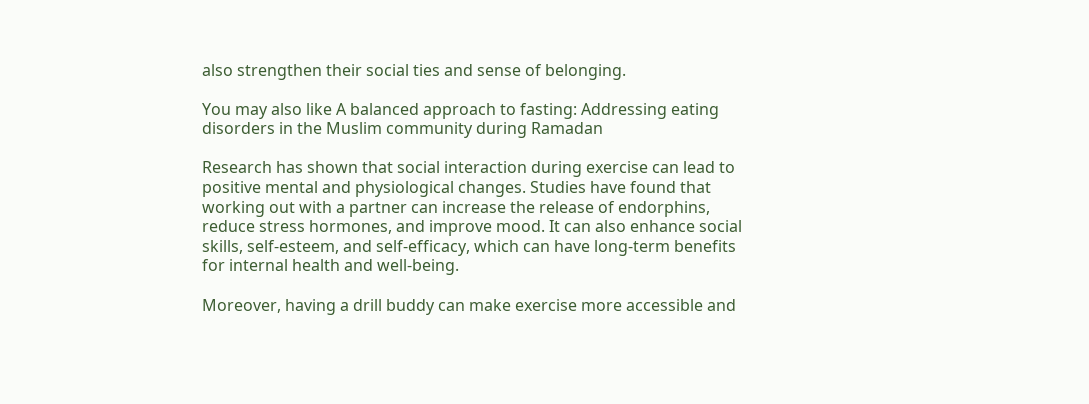also strengthen their social ties and sense of belonging.

You may also like A balanced approach to fasting: Addressing eating disorders in the Muslim community during Ramadan

Research has shown that social interaction during exercise can lead to positive mental and physiological changes. Studies have found that working out with a partner can increase the release of endorphins, reduce stress hormones, and improve mood. It can also enhance social skills, self-esteem, and self-efficacy, which can have long-term benefits for internal health and well-being.

Moreover, having a drill buddy can make exercise more accessible and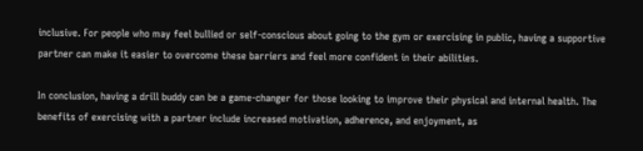inclusive. For people who may feel bullied or self-conscious about going to the gym or exercising in public, having a supportive partner can make it easier to overcome these barriers and feel more confident in their abilities.

In conclusion, having a drill buddy can be a game-changer for those looking to improve their physical and internal health. The benefits of exercising with a partner include increased motivation, adherence, and enjoyment, as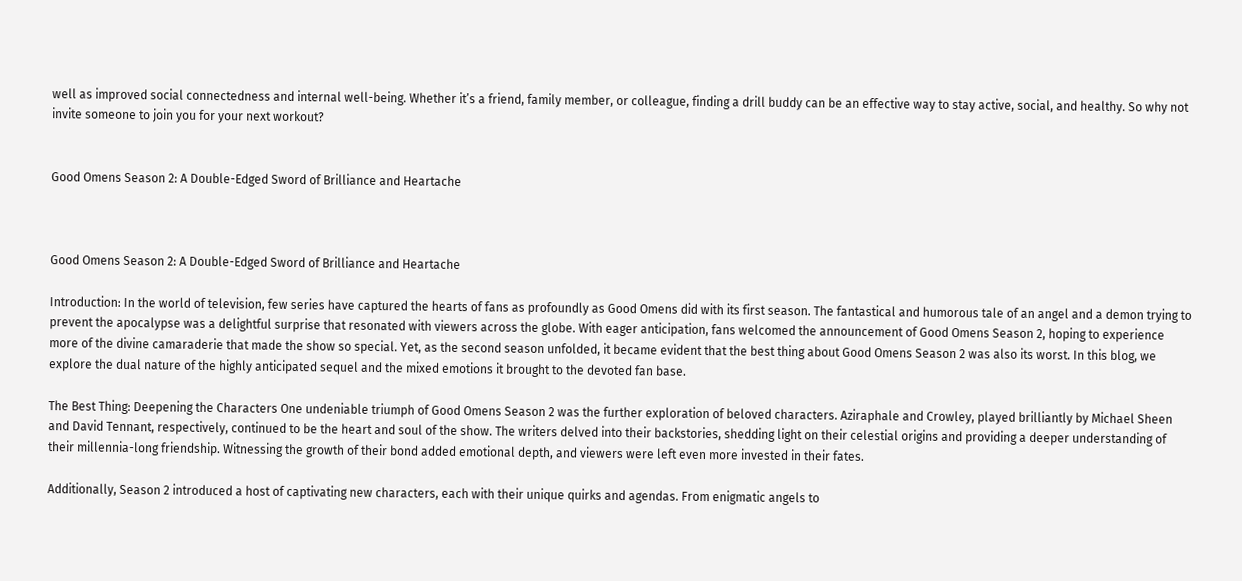well as improved social connectedness and internal well-being. Whether it’s a friend, family member, or colleague, finding a drill buddy can be an effective way to stay active, social, and healthy. So why not invite someone to join you for your next workout?


Good Omens Season 2: A Double-Edged Sword of Brilliance and Heartache



Good Omens Season 2: A Double-Edged Sword of Brilliance and Heartache

Introduction: In the world of television, few series have captured the hearts of fans as profoundly as Good Omens did with its first season. The fantastical and humorous tale of an angel and a demon trying to prevent the apocalypse was a delightful surprise that resonated with viewers across the globe. With eager anticipation, fans welcomed the announcement of Good Omens Season 2, hoping to experience more of the divine camaraderie that made the show so special. Yet, as the second season unfolded, it became evident that the best thing about Good Omens Season 2 was also its worst. In this blog, we explore the dual nature of the highly anticipated sequel and the mixed emotions it brought to the devoted fan base.

The Best Thing: Deepening the Characters One undeniable triumph of Good Omens Season 2 was the further exploration of beloved characters. Aziraphale and Crowley, played brilliantly by Michael Sheen and David Tennant, respectively, continued to be the heart and soul of the show. The writers delved into their backstories, shedding light on their celestial origins and providing a deeper understanding of their millennia-long friendship. Witnessing the growth of their bond added emotional depth, and viewers were left even more invested in their fates.

Additionally, Season 2 introduced a host of captivating new characters, each with their unique quirks and agendas. From enigmatic angels to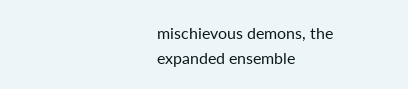mischievous demons, the expanded ensemble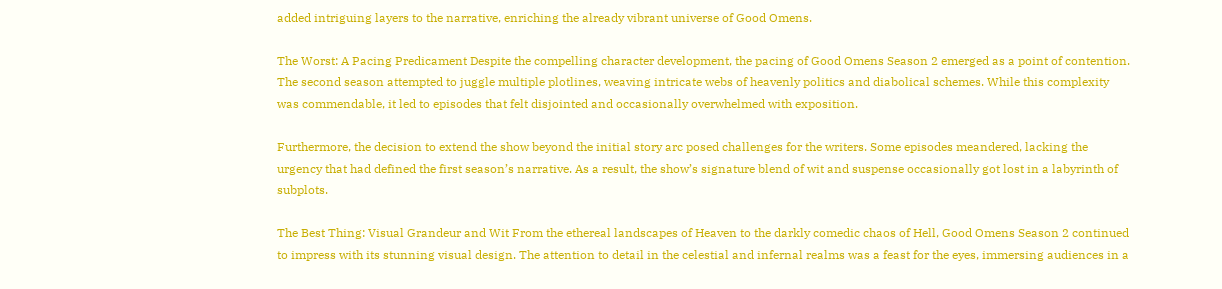added intriguing layers to the narrative, enriching the already vibrant universe of Good Omens.

The Worst: A Pacing Predicament Despite the compelling character development, the pacing of Good Omens Season 2 emerged as a point of contention. The second season attempted to juggle multiple plotlines, weaving intricate webs of heavenly politics and diabolical schemes. While this complexity was commendable, it led to episodes that felt disjointed and occasionally overwhelmed with exposition.

Furthermore, the decision to extend the show beyond the initial story arc posed challenges for the writers. Some episodes meandered, lacking the urgency that had defined the first season’s narrative. As a result, the show’s signature blend of wit and suspense occasionally got lost in a labyrinth of subplots.

The Best Thing: Visual Grandeur and Wit From the ethereal landscapes of Heaven to the darkly comedic chaos of Hell, Good Omens Season 2 continued to impress with its stunning visual design. The attention to detail in the celestial and infernal realms was a feast for the eyes, immersing audiences in a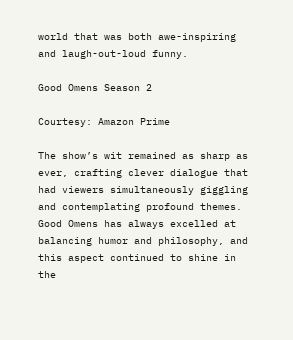world that was both awe-inspiring and laugh-out-loud funny.

Good Omens Season 2

Courtesy: Amazon Prime

The show’s wit remained as sharp as ever, crafting clever dialogue that had viewers simultaneously giggling and contemplating profound themes. Good Omens has always excelled at balancing humor and philosophy, and this aspect continued to shine in the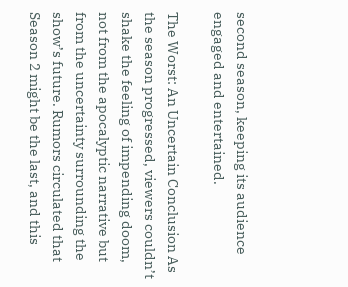second season, keeping its audience engaged and entertained.

The Worst: An Uncertain Conclusion As the season progressed, viewers couldn’t shake the feeling of impending doom, not from the apocalyptic narrative but from the uncertainty surrounding the show’s future. Rumors circulated that Season 2 might be the last, and this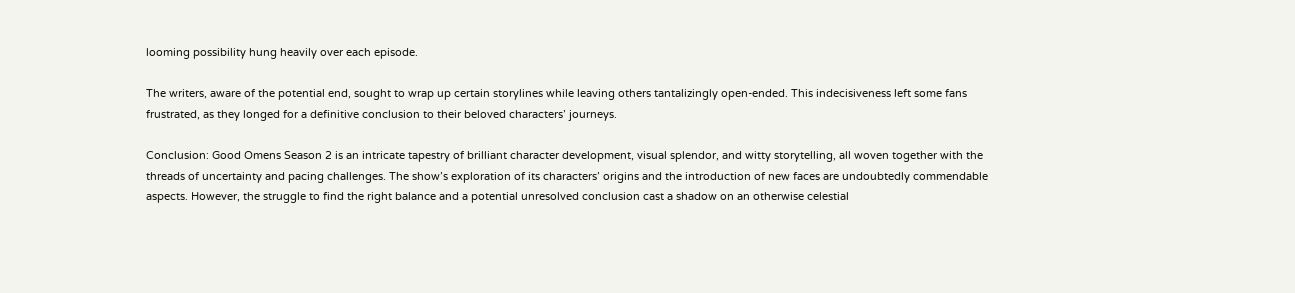looming possibility hung heavily over each episode.

The writers, aware of the potential end, sought to wrap up certain storylines while leaving others tantalizingly open-ended. This indecisiveness left some fans frustrated, as they longed for a definitive conclusion to their beloved characters’ journeys.

Conclusion: Good Omens Season 2 is an intricate tapestry of brilliant character development, visual splendor, and witty storytelling, all woven together with the threads of uncertainty and pacing challenges. The show’s exploration of its characters’ origins and the introduction of new faces are undoubtedly commendable aspects. However, the struggle to find the right balance and a potential unresolved conclusion cast a shadow on an otherwise celestial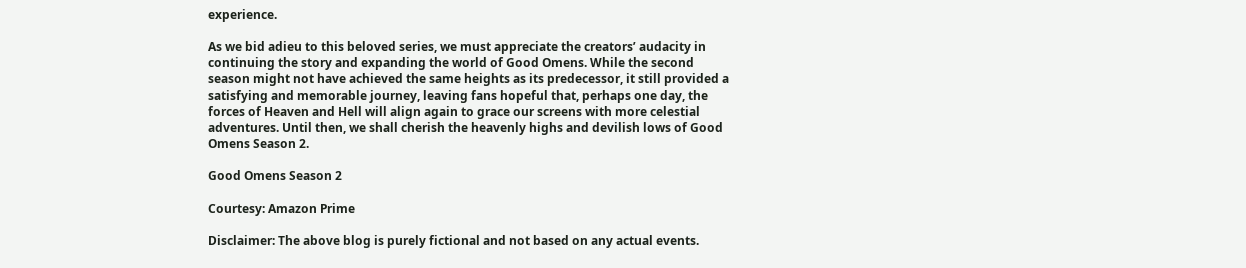experience.

As we bid adieu to this beloved series, we must appreciate the creators’ audacity in continuing the story and expanding the world of Good Omens. While the second season might not have achieved the same heights as its predecessor, it still provided a satisfying and memorable journey, leaving fans hopeful that, perhaps one day, the forces of Heaven and Hell will align again to grace our screens with more celestial adventures. Until then, we shall cherish the heavenly highs and devilish lows of Good Omens Season 2.

Good Omens Season 2

Courtesy: Amazon Prime

Disclaimer: The above blog is purely fictional and not based on any actual events.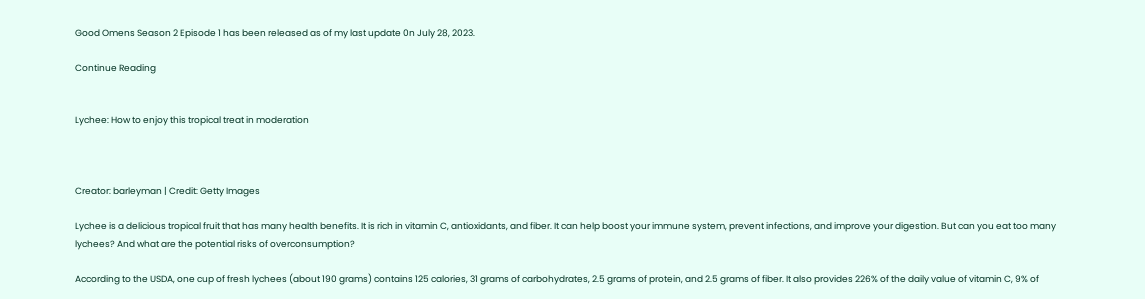Good Omens Season 2 Episode 1 has been released as of my last update 0n July 28, 2023.

Continue Reading


Lychee: How to enjoy this tropical treat in moderation



Creator: barleyman | Credit: Getty Images

Lychee is a delicious tropical fruit that has many health benefits. It is rich in vitamin C, antioxidants, and fiber. It can help boost your immune system, prevent infections, and improve your digestion. But can you eat too many lychees? And what are the potential risks of overconsumption?

According to the USDA, one cup of fresh lychees (about 190 grams) contains 125 calories, 31 grams of carbohydrates, 2.5 grams of protein, and 2.5 grams of fiber. It also provides 226% of the daily value of vitamin C, 9% of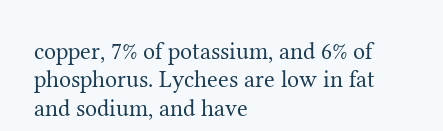copper, 7% of potassium, and 6% of phosphorus. Lychees are low in fat and sodium, and have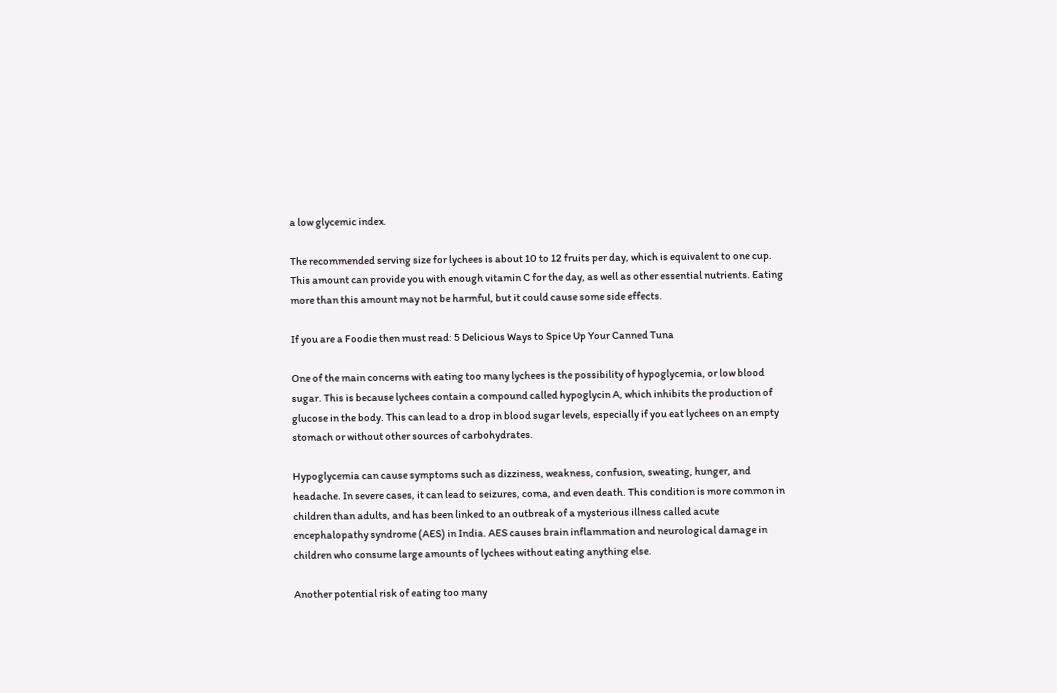a low glycemic index.

The recommended serving size for lychees is about 10 to 12 fruits per day, which is equivalent to one cup. This amount can provide you with enough vitamin C for the day, as well as other essential nutrients. Eating more than this amount may not be harmful, but it could cause some side effects.

If you are a Foodie then must read: 5 Delicious Ways to Spice Up Your Canned Tuna

One of the main concerns with eating too many lychees is the possibility of hypoglycemia, or low blood sugar. This is because lychees contain a compound called hypoglycin A, which inhibits the production of glucose in the body. This can lead to a drop in blood sugar levels, especially if you eat lychees on an empty stomach or without other sources of carbohydrates.

Hypoglycemia can cause symptoms such as dizziness, weakness, confusion, sweating, hunger, and headache. In severe cases, it can lead to seizures, coma, and even death. This condition is more common in children than adults, and has been linked to an outbreak of a mysterious illness called acute encephalopathy syndrome (AES) in India. AES causes brain inflammation and neurological damage in children who consume large amounts of lychees without eating anything else.

Another potential risk of eating too many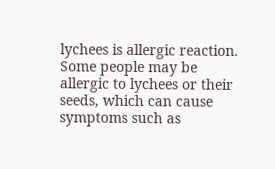lychees is allergic reaction. Some people may be allergic to lychees or their seeds, which can cause symptoms such as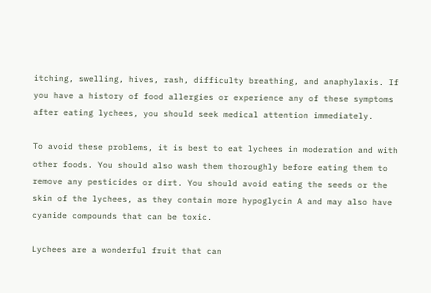itching, swelling, hives, rash, difficulty breathing, and anaphylaxis. If you have a history of food allergies or experience any of these symptoms after eating lychees, you should seek medical attention immediately.

To avoid these problems, it is best to eat lychees in moderation and with other foods. You should also wash them thoroughly before eating them to remove any pesticides or dirt. You should avoid eating the seeds or the skin of the lychees, as they contain more hypoglycin A and may also have cyanide compounds that can be toxic.

Lychees are a wonderful fruit that can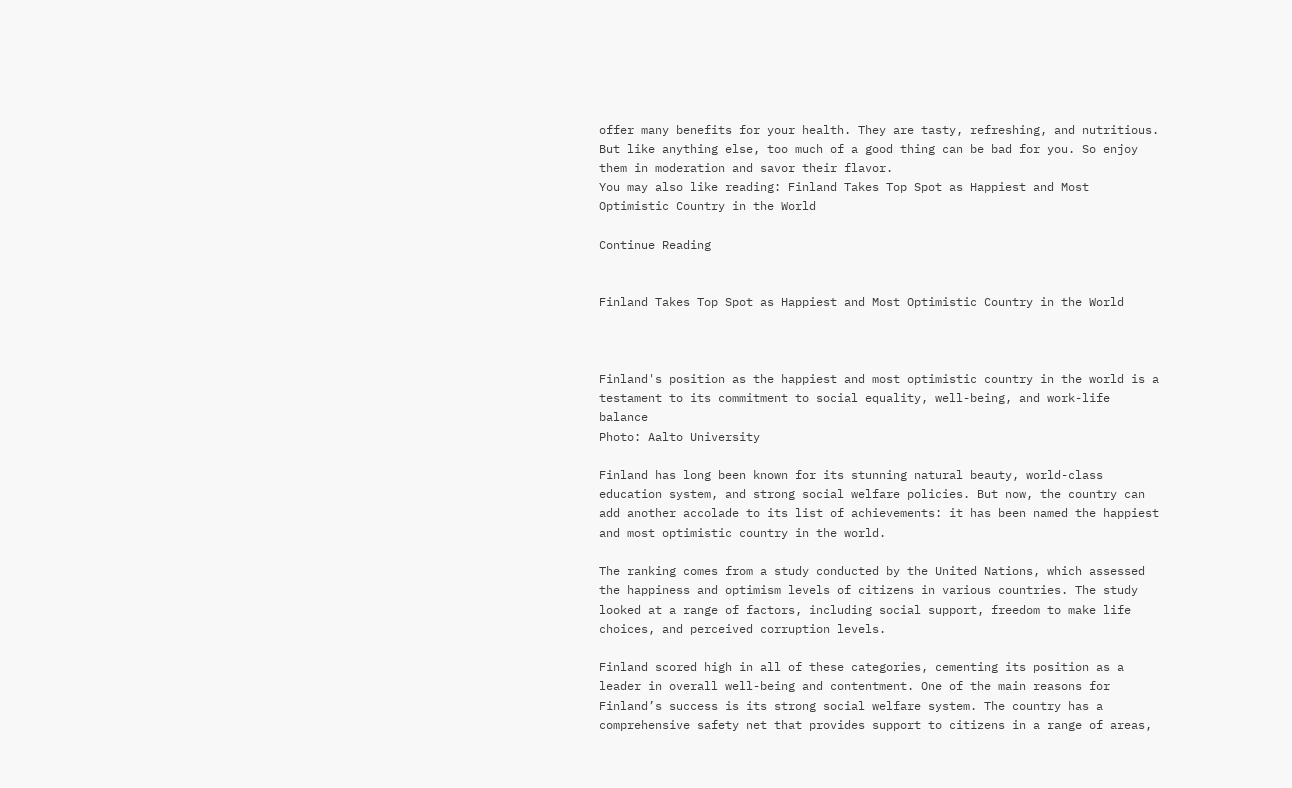offer many benefits for your health. They are tasty, refreshing, and nutritious. But like anything else, too much of a good thing can be bad for you. So enjoy them in moderation and savor their flavor.
You may also like reading: Finland Takes Top Spot as Happiest and Most Optimistic Country in the World

Continue Reading


Finland Takes Top Spot as Happiest and Most Optimistic Country in the World



Finland's position as the happiest and most optimistic country in the world is a testament to its commitment to social equality, well-being, and work-life balance
Photo: Aalto University

Finland has long been known for its stunning natural beauty, world-class education system, and strong social welfare policies. But now, the country can add another accolade to its list of achievements: it has been named the happiest and most optimistic country in the world.

The ranking comes from a study conducted by the United Nations, which assessed the happiness and optimism levels of citizens in various countries. The study looked at a range of factors, including social support, freedom to make life choices, and perceived corruption levels.

Finland scored high in all of these categories, cementing its position as a leader in overall well-being and contentment. One of the main reasons for Finland’s success is its strong social welfare system. The country has a comprehensive safety net that provides support to citizens in a range of areas,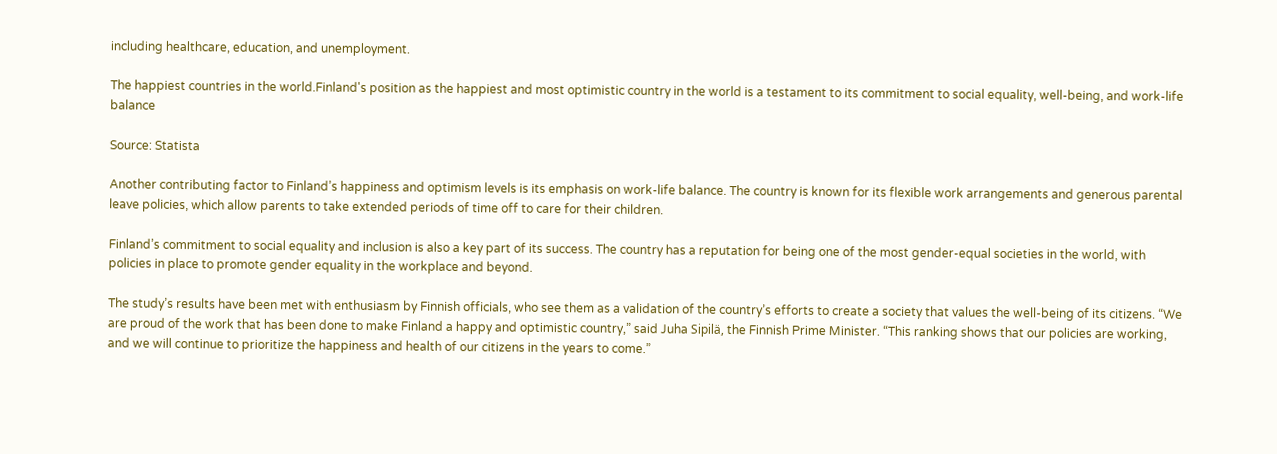including healthcare, education, and unemployment.

The happiest countries in the world.Finland's position as the happiest and most optimistic country in the world is a testament to its commitment to social equality, well-being, and work-life balance

Source: Statista

Another contributing factor to Finland’s happiness and optimism levels is its emphasis on work-life balance. The country is known for its flexible work arrangements and generous parental leave policies, which allow parents to take extended periods of time off to care for their children.

Finland’s commitment to social equality and inclusion is also a key part of its success. The country has a reputation for being one of the most gender-equal societies in the world, with policies in place to promote gender equality in the workplace and beyond.

The study’s results have been met with enthusiasm by Finnish officials, who see them as a validation of the country’s efforts to create a society that values the well-being of its citizens. “We are proud of the work that has been done to make Finland a happy and optimistic country,” said Juha Sipilä, the Finnish Prime Minister. “This ranking shows that our policies are working, and we will continue to prioritize the happiness and health of our citizens in the years to come.”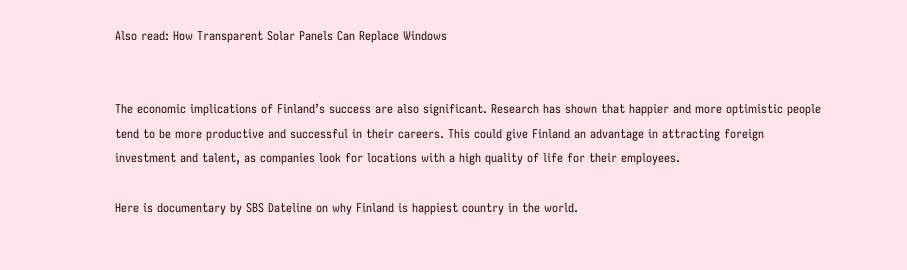Also read: How Transparent Solar Panels Can Replace Windows


The economic implications of Finland’s success are also significant. Research has shown that happier and more optimistic people tend to be more productive and successful in their careers. This could give Finland an advantage in attracting foreign investment and talent, as companies look for locations with a high quality of life for their employees.

Here is documentary by SBS Dateline on why Finland is happiest country in the world.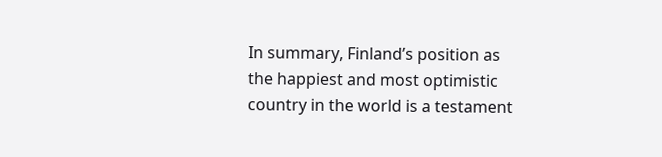In summary, Finland’s position as the happiest and most optimistic country in the world is a testament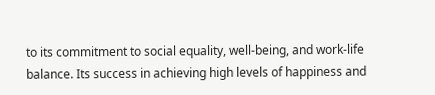to its commitment to social equality, well-being, and work-life balance. Its success in achieving high levels of happiness and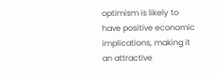optimism is likely to have positive economic implications, making it an attractive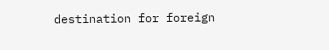destination for foreign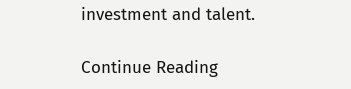investment and talent.

Continue Reading